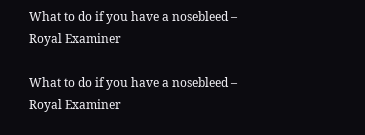What to do if you have a nosebleed – Royal Examiner

What to do if you have a nosebleed – Royal Examiner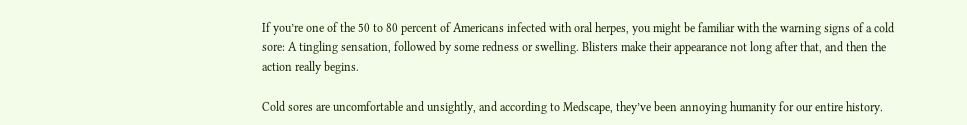If you’re one of the 50 to 80 percent of Americans infected with oral herpes, you might be familiar with the warning signs of a cold sore: A tingling sensation, followed by some redness or swelling. Blisters make their appearance not long after that, and then the action really begins.

Cold sores are uncomfortable and unsightly, and according to Medscape, they’ve been annoying humanity for our entire history.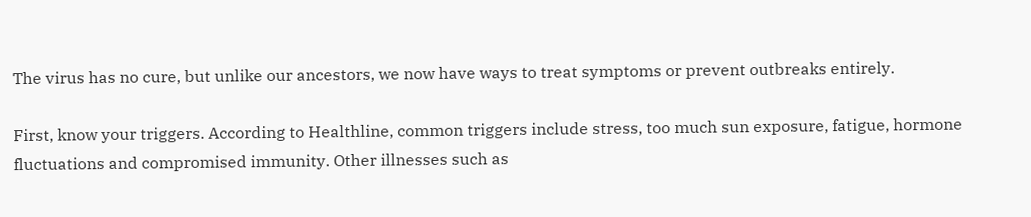The virus has no cure, but unlike our ancestors, we now have ways to treat symptoms or prevent outbreaks entirely.

First, know your triggers. According to Healthline, common triggers include stress, too much sun exposure, fatigue, hormone fluctuations and compromised immunity. Other illnesses such as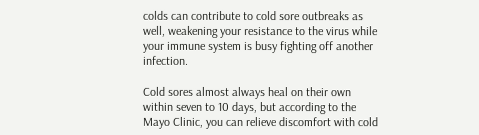colds can contribute to cold sore outbreaks as well, weakening your resistance to the virus while your immune system is busy fighting off another infection.

Cold sores almost always heal on their own within seven to 10 days, but according to the Mayo Clinic, you can relieve discomfort with cold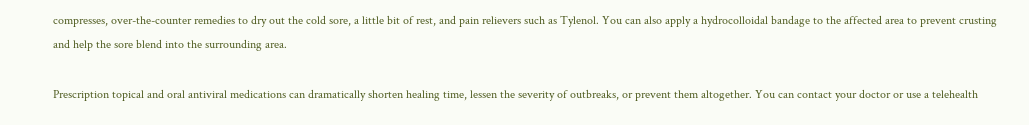compresses, over-the-counter remedies to dry out the cold sore, a little bit of rest, and pain relievers such as Tylenol. You can also apply a hydrocolloidal bandage to the affected area to prevent crusting and help the sore blend into the surrounding area.

Prescription topical and oral antiviral medications can dramatically shorten healing time, lessen the severity of outbreaks, or prevent them altogether. You can contact your doctor or use a telehealth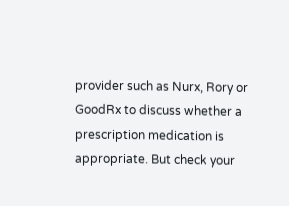provider such as Nurx, Rory or GoodRx to discuss whether a prescription medication is appropriate. But check your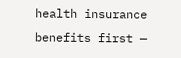health insurance benefits first —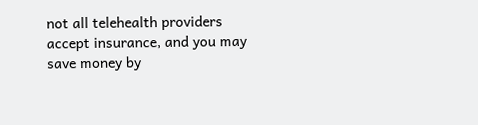not all telehealth providers accept insurance, and you may save money by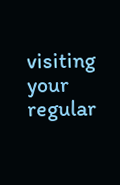visiting your regular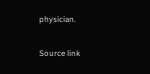physician.

Source link